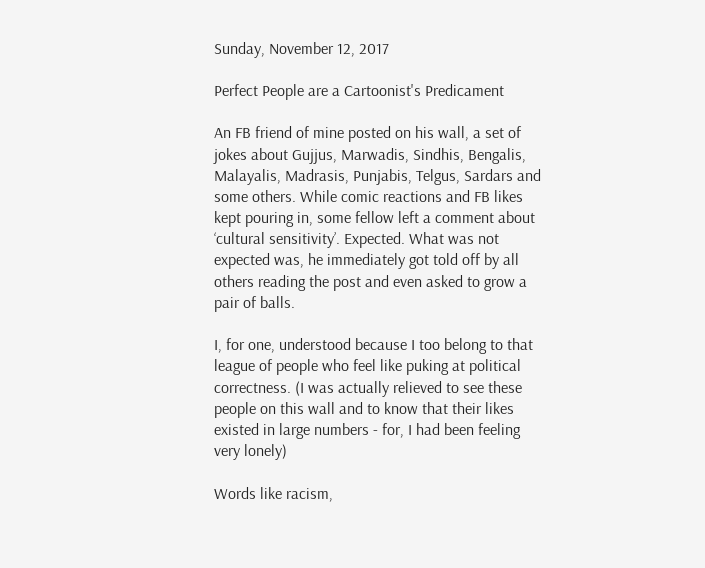Sunday, November 12, 2017

Perfect People are a Cartoonist's Predicament

An FB friend of mine posted on his wall, a set of jokes about Gujjus, Marwadis, Sindhis, Bengalis, Malayalis, Madrasis, Punjabis, Telgus, Sardars and some others. While comic reactions and FB likes kept pouring in, some fellow left a comment about ‘cultural sensitivity’. Expected. What was not expected was, he immediately got told off by all others reading the post and even asked to grow a pair of balls.

I, for one, understood because I too belong to that league of people who feel like puking at political correctness. (I was actually relieved to see these people on this wall and to know that their likes existed in large numbers - for, I had been feeling very lonely)

Words like racism,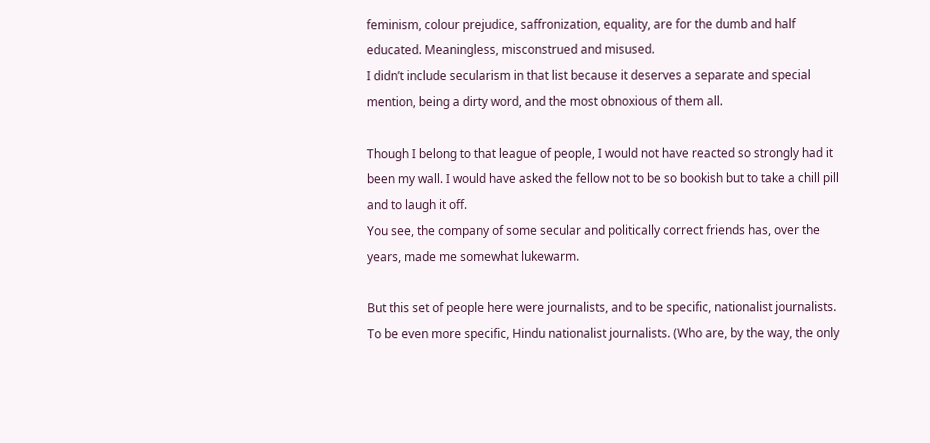feminism, colour prejudice, saffronization, equality, are for the dumb and half educated. Meaningless, misconstrued and misused.
I didn’t include secularism in that list because it deserves a separate and special mention, being a dirty word, and the most obnoxious of them all.

Though I belong to that league of people, I would not have reacted so strongly had it been my wall. I would have asked the fellow not to be so bookish but to take a chill pill and to laugh it off.
You see, the company of some secular and politically correct friends has, over the years, made me somewhat lukewarm.

But this set of people here were journalists, and to be specific, nationalist journalists. To be even more specific, Hindu nationalist journalists. (Who are, by the way, the only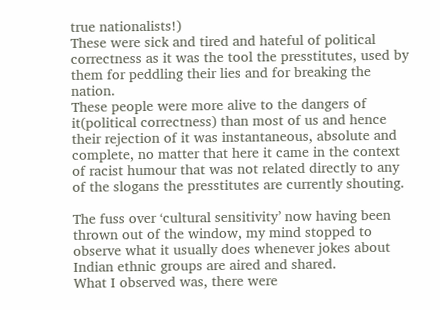true nationalists!)
These were sick and tired and hateful of political correctness as it was the tool the presstitutes, used by them for peddling their lies and for breaking the nation.
These people were more alive to the dangers of it(political correctness) than most of us and hence their rejection of it was instantaneous, absolute and complete, no matter that here it came in the context of racist humour that was not related directly to any of the slogans the presstitutes are currently shouting.

The fuss over ‘cultural sensitivity’ now having been thrown out of the window, my mind stopped to observe what it usually does whenever jokes about Indian ethnic groups are aired and shared.
What I observed was, there were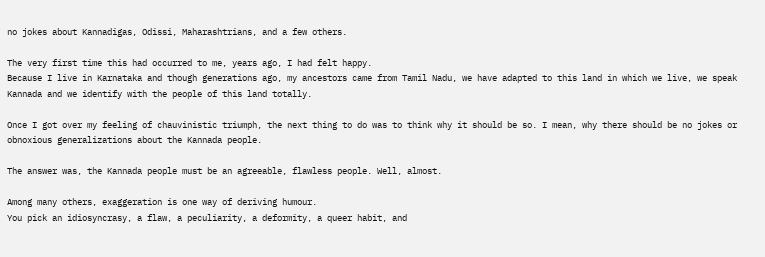no jokes about Kannadigas, Odissi, Maharashtrians, and a few others.

The very first time this had occurred to me, years ago, I had felt happy.
Because I live in Karnataka and though generations ago, my ancestors came from Tamil Nadu, we have adapted to this land in which we live, we speak Kannada and we identify with the people of this land totally.

Once I got over my feeling of chauvinistic triumph, the next thing to do was to think why it should be so. I mean, why there should be no jokes or obnoxious generalizations about the Kannada people.

The answer was, the Kannada people must be an agreeable, flawless people. Well, almost.

Among many others, exaggeration is one way of deriving humour.
You pick an idiosyncrasy, a flaw, a peculiarity, a deformity, a queer habit, and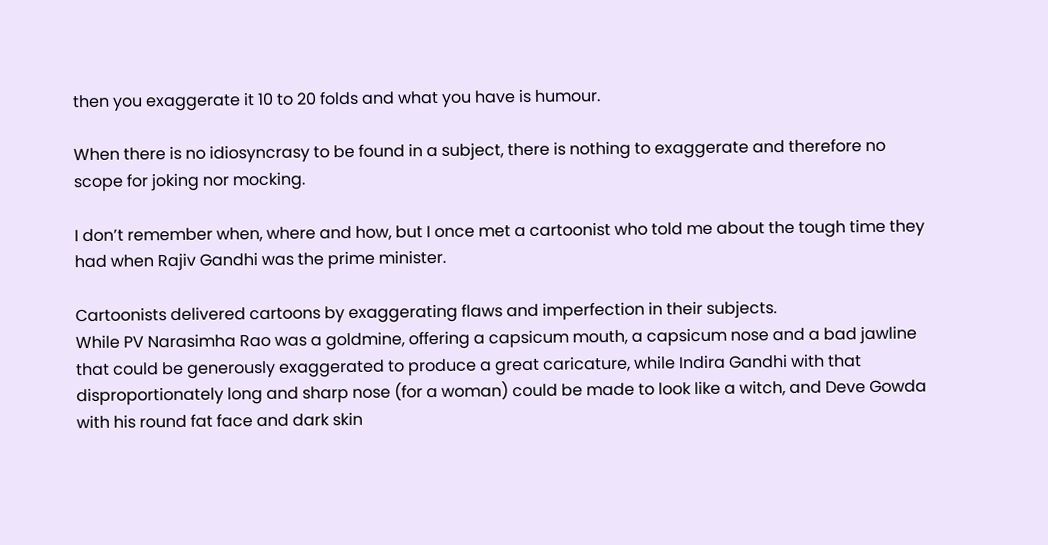then you exaggerate it 10 to 20 folds and what you have is humour.

When there is no idiosyncrasy to be found in a subject, there is nothing to exaggerate and therefore no scope for joking nor mocking.

I don’t remember when, where and how, but I once met a cartoonist who told me about the tough time they had when Rajiv Gandhi was the prime minister.

Cartoonists delivered cartoons by exaggerating flaws and imperfection in their subjects.
While PV Narasimha Rao was a goldmine, offering a capsicum mouth, a capsicum nose and a bad jawline that could be generously exaggerated to produce a great caricature, while Indira Gandhi with that disproportionately long and sharp nose (for a woman) could be made to look like a witch, and Deve Gowda with his round fat face and dark skin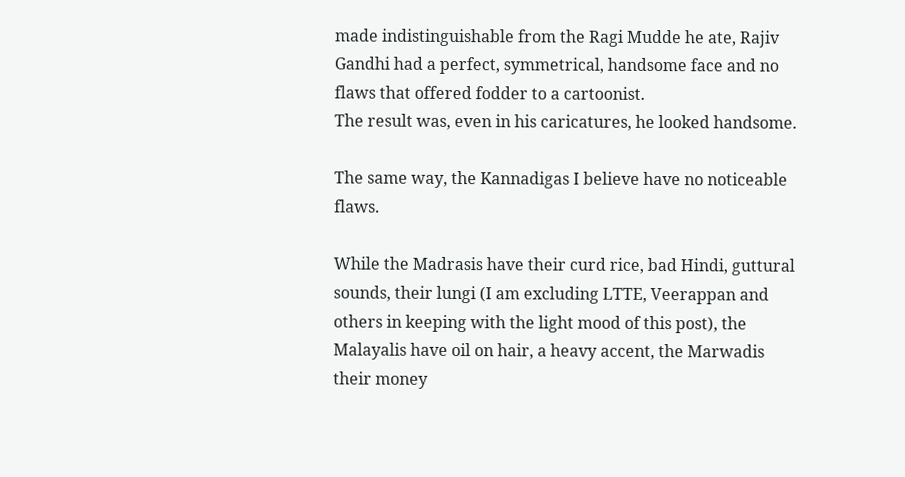made indistinguishable from the Ragi Mudde he ate, Rajiv Gandhi had a perfect, symmetrical, handsome face and no flaws that offered fodder to a cartoonist.
The result was, even in his caricatures, he looked handsome.

The same way, the Kannadigas I believe have no noticeable flaws.

While the Madrasis have their curd rice, bad Hindi, guttural sounds, their lungi (I am excluding LTTE, Veerappan and others in keeping with the light mood of this post), the Malayalis have oil on hair, a heavy accent, the Marwadis their money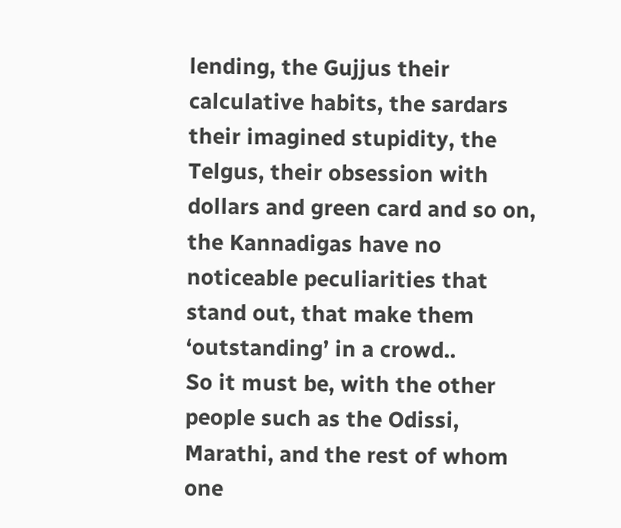lending, the Gujjus their calculative habits, the sardars their imagined stupidity, the Telgus, their obsession with dollars and green card and so on, the Kannadigas have no noticeable peculiarities that stand out, that make them ‘outstanding’ in a crowd..
So it must be, with the other people such as the Odissi, Marathi, and the rest of whom one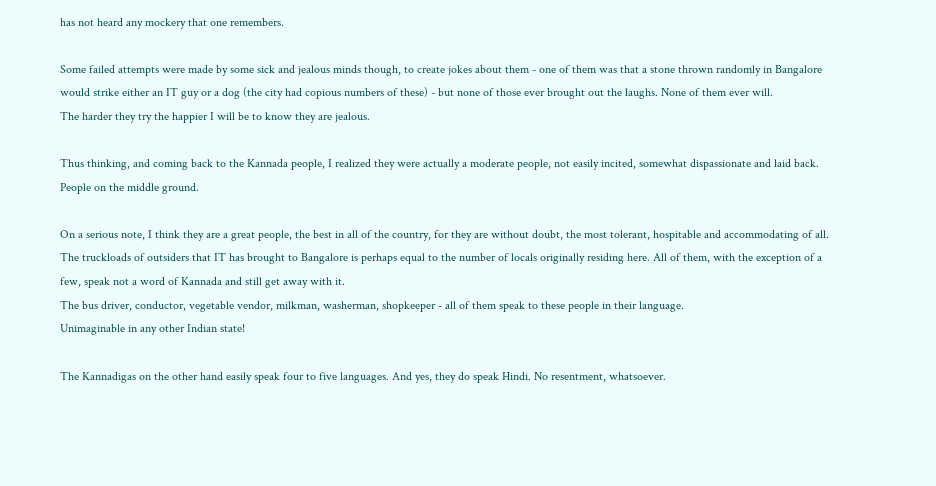has not heard any mockery that one remembers.

Some failed attempts were made by some sick and jealous minds though, to create jokes about them - one of them was that a stone thrown randomly in Bangalore would strike either an IT guy or a dog (the city had copious numbers of these) - but none of those ever brought out the laughs. None of them ever will.
The harder they try the happier I will be to know they are jealous.

Thus thinking, and coming back to the Kannada people, I realized they were actually a moderate people, not easily incited, somewhat dispassionate and laid back. People on the middle ground.

On a serious note, I think they are a great people, the best in all of the country, for they are without doubt, the most tolerant, hospitable and accommodating of all.
The truckloads of outsiders that IT has brought to Bangalore is perhaps equal to the number of locals originally residing here. All of them, with the exception of a few, speak not a word of Kannada and still get away with it.
The bus driver, conductor, vegetable vendor, milkman, washerman, shopkeeper - all of them speak to these people in their language.
Unimaginable in any other Indian state!

The Kannadigas on the other hand easily speak four to five languages. And yes, they do speak Hindi. No resentment, whatsoever.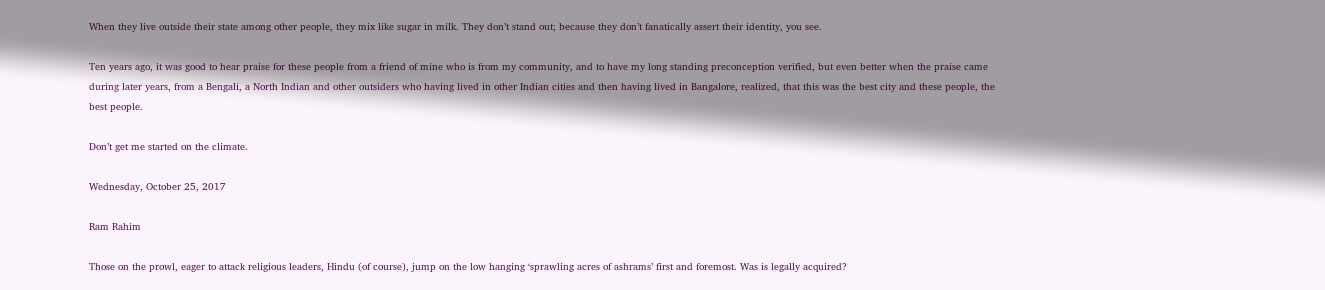When they live outside their state among other people, they mix like sugar in milk. They don’t stand out; because they don’t fanatically assert their identity, you see.

Ten years ago, it was good to hear praise for these people from a friend of mine who is from my community, and to have my long standing preconception verified, but even better when the praise came during later years, from a Bengali, a North Indian and other outsiders who having lived in other Indian cities and then having lived in Bangalore, realized, that this was the best city and these people, the best people.

Don’t get me started on the climate.

Wednesday, October 25, 2017

Ram Rahim

Those on the prowl, eager to attack religious leaders, Hindu (of course), jump on the low hanging ‘sprawling acres of ashrams’ first and foremost. Was is legally acquired?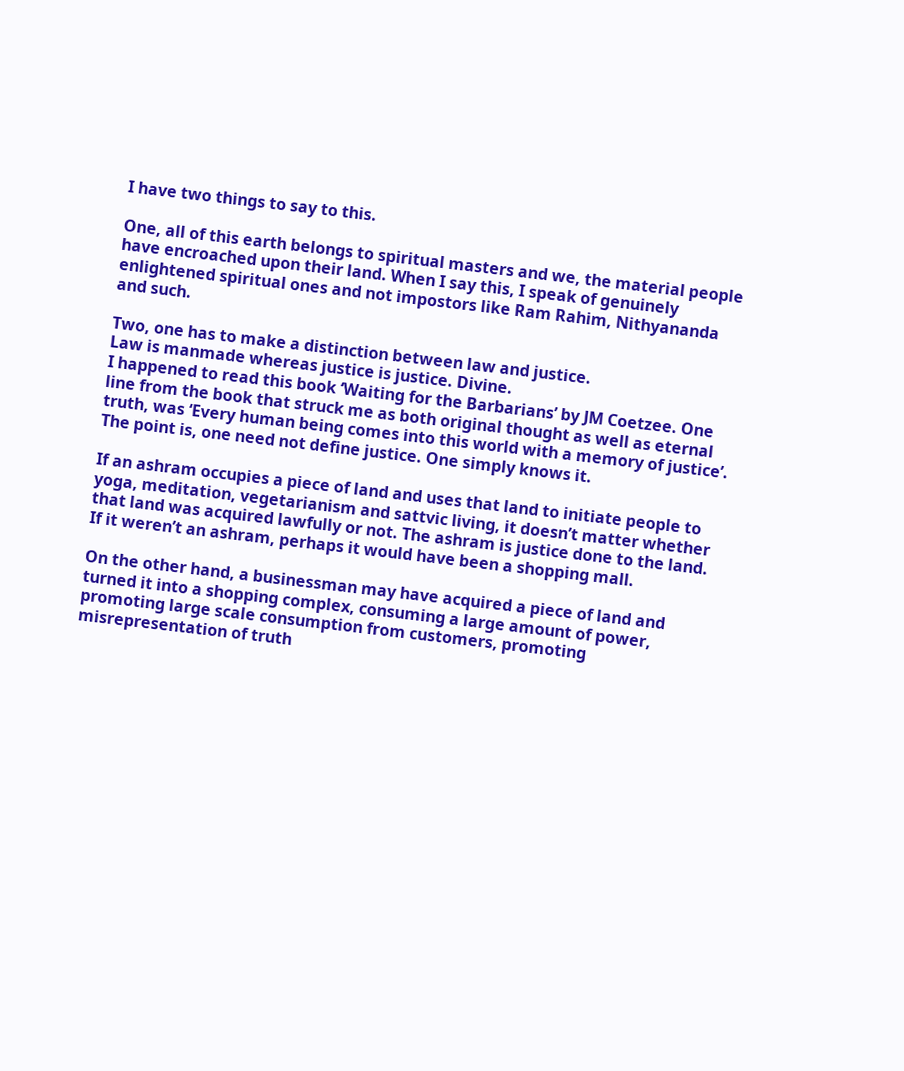I have two things to say to this.

One, all of this earth belongs to spiritual masters and we, the material people have encroached upon their land. When I say this, I speak of genuinely enlightened spiritual ones and not impostors like Ram Rahim, Nithyananda and such.

Two, one has to make a distinction between law and justice.
Law is manmade whereas justice is justice. Divine.
I happened to read this book ‘Waiting for the Barbarians’ by JM Coetzee. One line from the book that struck me as both original thought as well as eternal truth, was ‘Every human being comes into this world with a memory of justice’. The point is, one need not define justice. One simply knows it.

If an ashram occupies a piece of land and uses that land to initiate people to yoga, meditation, vegetarianism and sattvic living, it doesn’t matter whether that land was acquired lawfully or not. The ashram is justice done to the land.
If it weren’t an ashram, perhaps it would have been a shopping mall.

On the other hand, a businessman may have acquired a piece of land and turned it into a shopping complex, consuming a large amount of power, promoting large scale consumption from customers, promoting misrepresentation of truth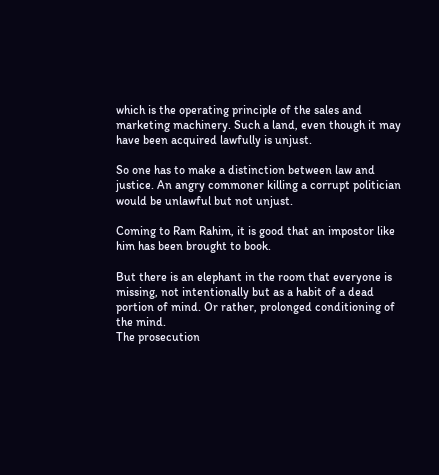which is the operating principle of the sales and marketing machinery. Such a land, even though it may have been acquired lawfully is unjust.

So one has to make a distinction between law and justice. An angry commoner killing a corrupt politician would be unlawful but not unjust.

Coming to Ram Rahim, it is good that an impostor like him has been brought to book.

But there is an elephant in the room that everyone is missing, not intentionally but as a habit of a dead portion of mind. Or rather, prolonged conditioning of the mind.
The prosecution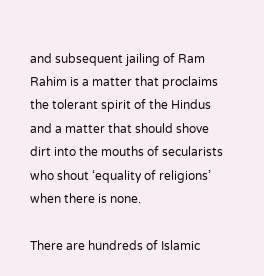and subsequent jailing of Ram Rahim is a matter that proclaims the tolerant spirit of the Hindus and a matter that should shove dirt into the mouths of secularists who shout ‘equality of religions’ when there is none.

There are hundreds of Islamic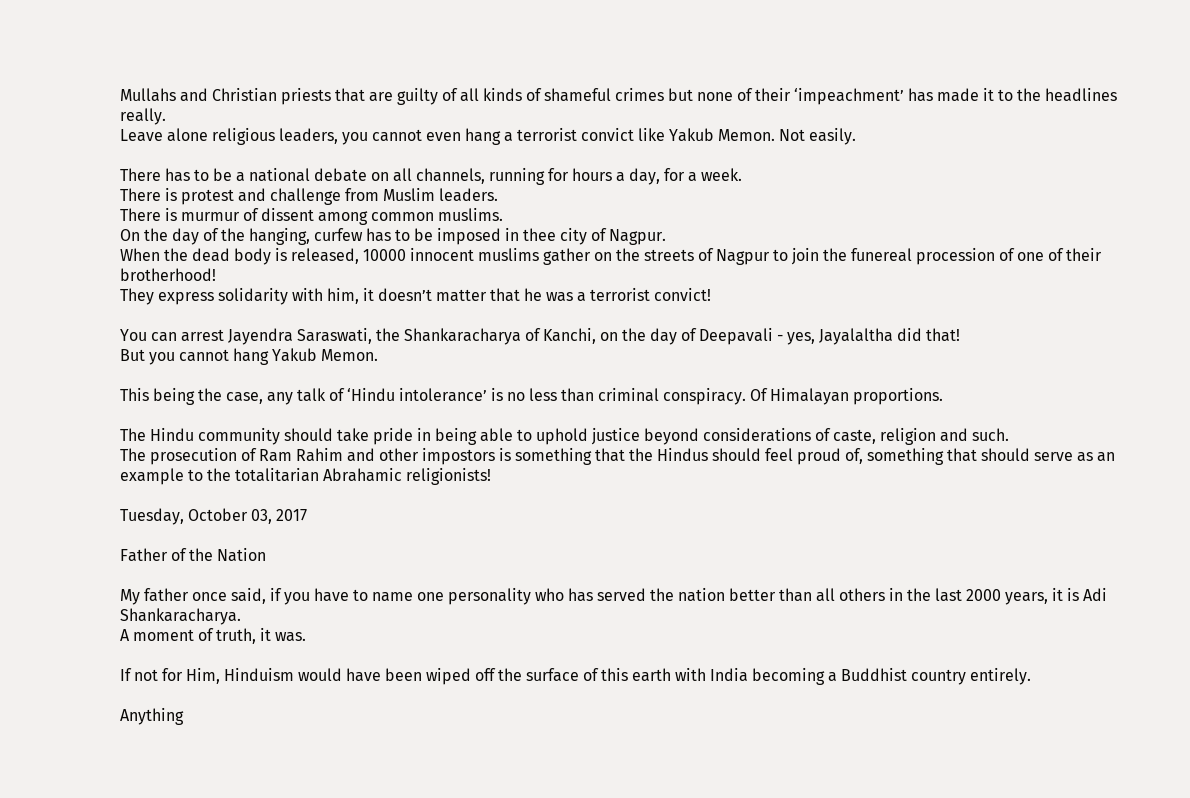Mullahs and Christian priests that are guilty of all kinds of shameful crimes but none of their ‘impeachment’ has made it to the headlines really.
Leave alone religious leaders, you cannot even hang a terrorist convict like Yakub Memon. Not easily.

There has to be a national debate on all channels, running for hours a day, for a week.
There is protest and challenge from Muslim leaders.
There is murmur of dissent among common muslims.
On the day of the hanging, curfew has to be imposed in thee city of Nagpur.
When the dead body is released, 10000 innocent muslims gather on the streets of Nagpur to join the funereal procession of one of their brotherhood!
They express solidarity with him, it doesn’t matter that he was a terrorist convict!

You can arrest Jayendra Saraswati, the Shankaracharya of Kanchi, on the day of Deepavali - yes, Jayalaltha did that!
But you cannot hang Yakub Memon.

This being the case, any talk of ‘Hindu intolerance’ is no less than criminal conspiracy. Of Himalayan proportions.

The Hindu community should take pride in being able to uphold justice beyond considerations of caste, religion and such.
The prosecution of Ram Rahim and other impostors is something that the Hindus should feel proud of, something that should serve as an example to the totalitarian Abrahamic religionists!

Tuesday, October 03, 2017

Father of the Nation

My father once said, if you have to name one personality who has served the nation better than all others in the last 2000 years, it is Adi Shankaracharya.
A moment of truth, it was.

If not for Him, Hinduism would have been wiped off the surface of this earth with India becoming a Buddhist country entirely.

Anything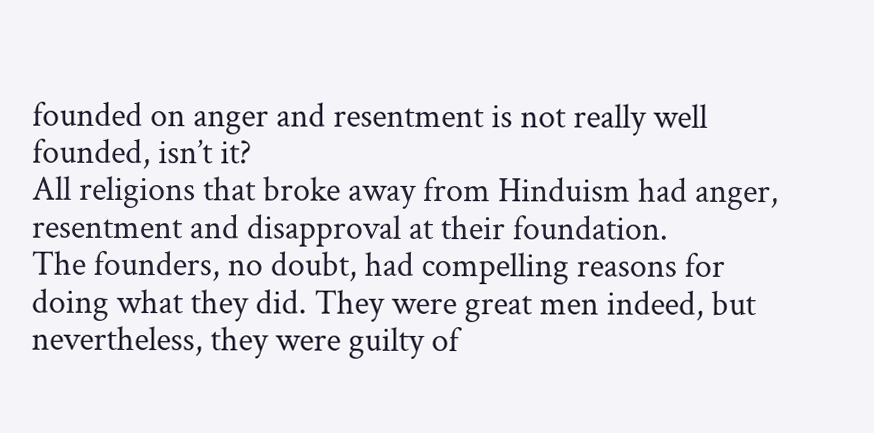founded on anger and resentment is not really well founded, isn’t it?
All religions that broke away from Hinduism had anger, resentment and disapproval at their foundation.
The founders, no doubt, had compelling reasons for doing what they did. They were great men indeed, but nevertheless, they were guilty of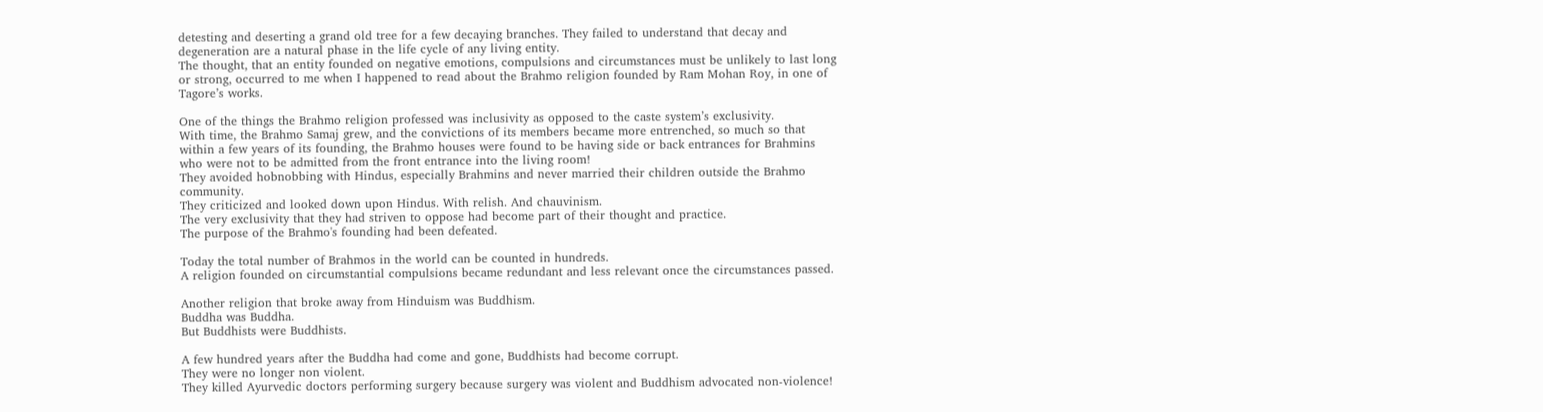detesting and deserting a grand old tree for a few decaying branches. They failed to understand that decay and degeneration are a natural phase in the life cycle of any living entity.
The thought, that an entity founded on negative emotions, compulsions and circumstances must be unlikely to last long or strong, occurred to me when I happened to read about the Brahmo religion founded by Ram Mohan Roy, in one of Tagore’s works.

One of the things the Brahmo religion professed was inclusivity as opposed to the caste system’s exclusivity.
With time, the Brahmo Samaj grew, and the convictions of its members became more entrenched, so much so that within a few years of its founding, the Brahmo houses were found to be having side or back entrances for Brahmins who were not to be admitted from the front entrance into the living room!
They avoided hobnobbing with Hindus, especially Brahmins and never married their children outside the Brahmo community.
They criticized and looked down upon Hindus. With relish. And chauvinism.
The very exclusivity that they had striven to oppose had become part of their thought and practice.
The purpose of the Brahmo's founding had been defeated.

Today the total number of Brahmos in the world can be counted in hundreds.
A religion founded on circumstantial compulsions became redundant and less relevant once the circumstances passed.

Another religion that broke away from Hinduism was Buddhism.
Buddha was Buddha.
But Buddhists were Buddhists.

A few hundred years after the Buddha had come and gone, Buddhists had become corrupt.
They were no longer non violent.
They killed Ayurvedic doctors performing surgery because surgery was violent and Buddhism advocated non-violence!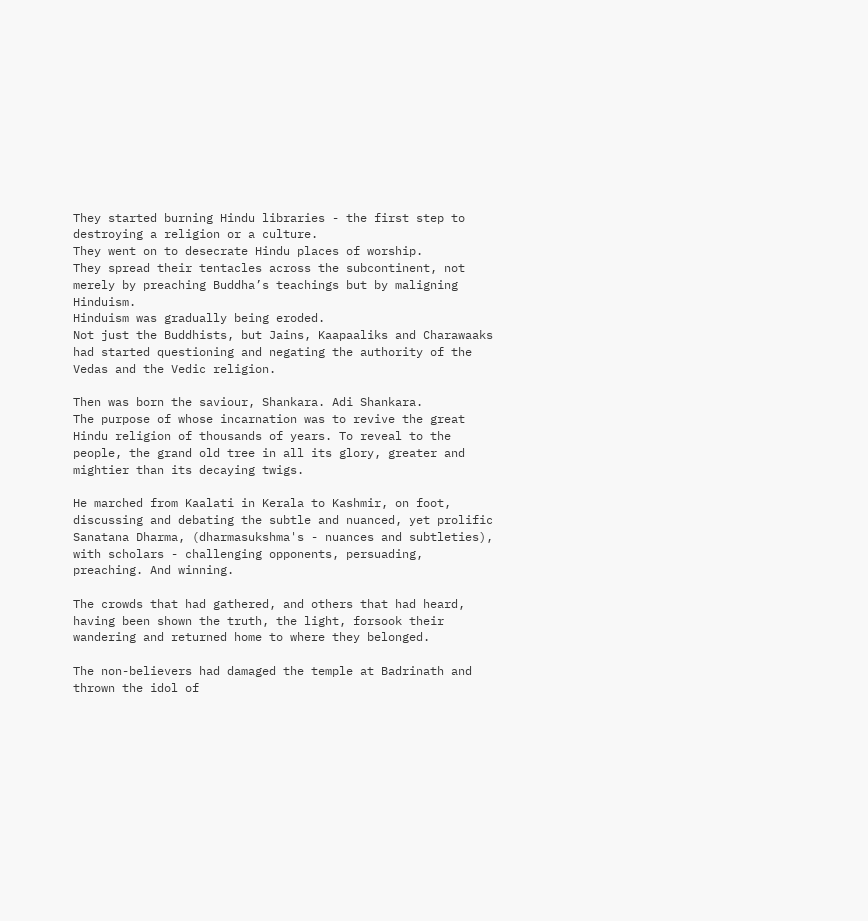They started burning Hindu libraries - the first step to destroying a religion or a culture.
They went on to desecrate Hindu places of worship.
They spread their tentacles across the subcontinent, not merely by preaching Buddha’s teachings but by maligning Hinduism.
Hinduism was gradually being eroded.
Not just the Buddhists, but Jains, Kaapaaliks and Charawaaks had started questioning and negating the authority of the Vedas and the Vedic religion.

Then was born the saviour, Shankara. Adi Shankara.
The purpose of whose incarnation was to revive the great Hindu religion of thousands of years. To reveal to the people, the grand old tree in all its glory, greater and mightier than its decaying twigs.

He marched from Kaalati in Kerala to Kashmir, on foot, discussing and debating the subtle and nuanced, yet prolific Sanatana Dharma, (dharmasukshma's - nuances and subtleties), with scholars - challenging opponents, persuading, preaching. And winning.

The crowds that had gathered, and others that had heard, having been shown the truth, the light, forsook their wandering and returned home to where they belonged.

The non-believers had damaged the temple at Badrinath and thrown the idol of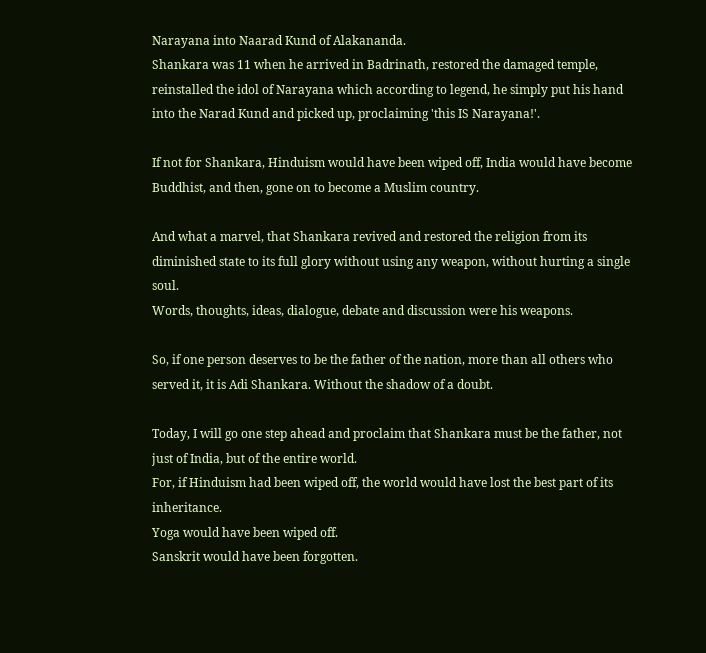Narayana into Naarad Kund of Alakananda.
Shankara was 11 when he arrived in Badrinath, restored the damaged temple, reinstalled the idol of Narayana which according to legend, he simply put his hand into the Narad Kund and picked up, proclaiming 'this IS Narayana!'.

If not for Shankara, Hinduism would have been wiped off, India would have become Buddhist, and then, gone on to become a Muslim country.

And what a marvel, that Shankara revived and restored the religion from its diminished state to its full glory without using any weapon, without hurting a single soul.
Words, thoughts, ideas, dialogue, debate and discussion were his weapons.

So, if one person deserves to be the father of the nation, more than all others who served it, it is Adi Shankara. Without the shadow of a doubt.

Today, I will go one step ahead and proclaim that Shankara must be the father, not just of India, but of the entire world.
For, if Hinduism had been wiped off, the world would have lost the best part of its inheritance.
Yoga would have been wiped off.
Sanskrit would have been forgotten.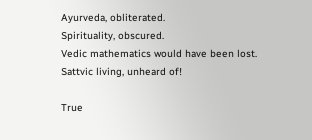Ayurveda, obliterated.
Spirituality, obscured.
Vedic mathematics would have been lost.
Sattvic living, unheard of!

True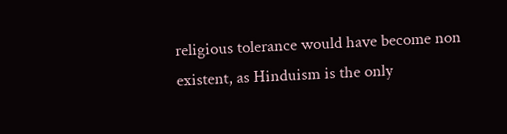religious tolerance would have become non existent, as Hinduism is the only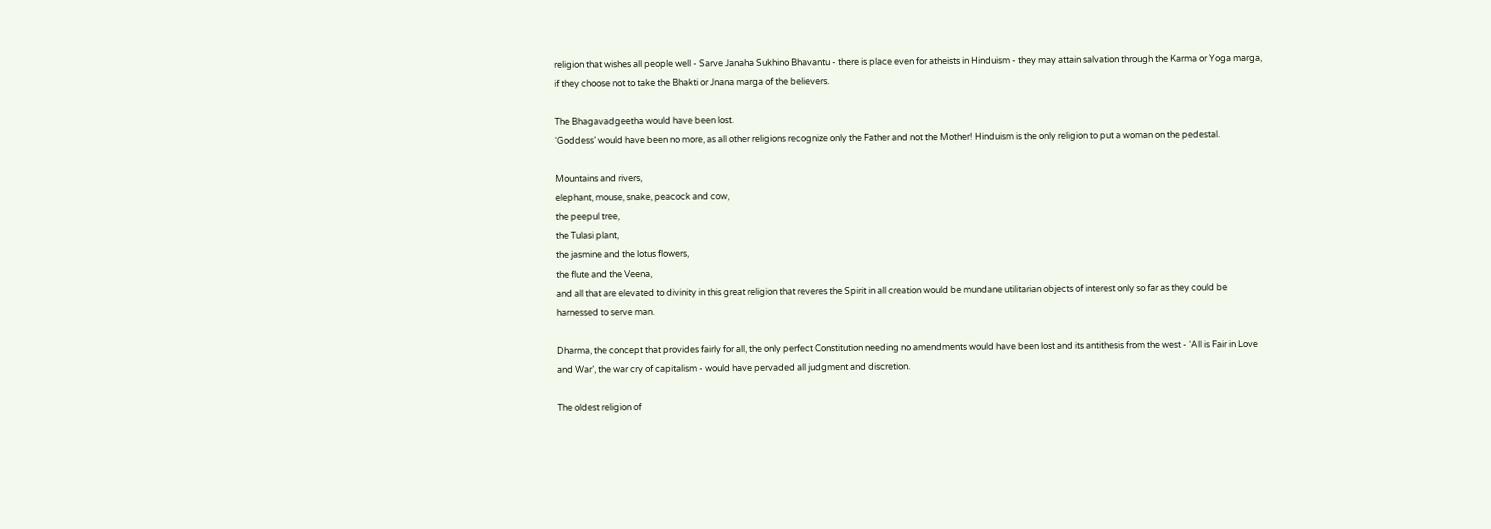religion that wishes all people well - Sarve Janaha Sukhino Bhavantu - there is place even for atheists in Hinduism - they may attain salvation through the Karma or Yoga marga, if they choose not to take the Bhakti or Jnana marga of the believers.

The Bhagavadgeetha would have been lost.
‘Goddess’ would have been no more, as all other religions recognize only the Father and not the Mother! Hinduism is the only religion to put a woman on the pedestal.

Mountains and rivers,
elephant, mouse, snake, peacock and cow,
the peepul tree,
the Tulasi plant,
the jasmine and the lotus flowers,
the flute and the Veena,
and all that are elevated to divinity in this great religion that reveres the Spirit in all creation would be mundane utilitarian objects of interest only so far as they could be harnessed to serve man.

Dharma, the concept that provides fairly for all, the only perfect Constitution needing no amendments would have been lost and its antithesis from the west - ‘All is Fair in Love and War’, the war cry of capitalism - would have pervaded all judgment and discretion.

The oldest religion of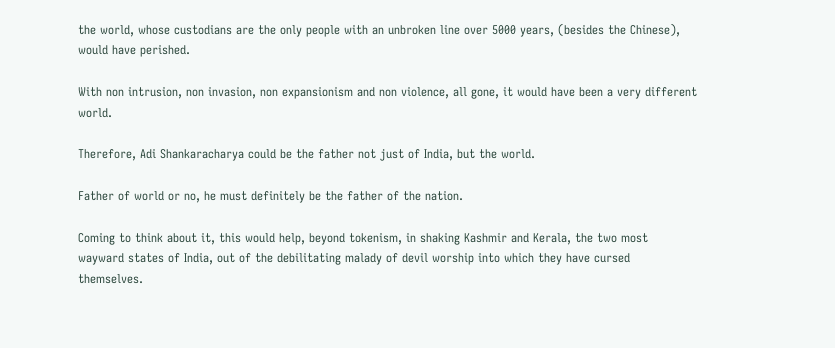the world, whose custodians are the only people with an unbroken line over 5000 years, (besides the Chinese), would have perished.

With non intrusion, non invasion, non expansionism and non violence, all gone, it would have been a very different world.

Therefore, Adi Shankaracharya could be the father not just of India, but the world.

Father of world or no, he must definitely be the father of the nation.

Coming to think about it, this would help, beyond tokenism, in shaking Kashmir and Kerala, the two most wayward states of India, out of the debilitating malady of devil worship into which they have cursed themselves.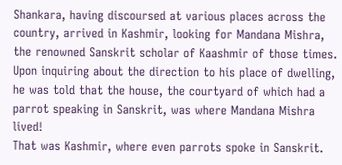Shankara, having discoursed at various places across the country, arrived in Kashmir, looking for Mandana Mishra, the renowned Sanskrit scholar of Kaashmir of those times.
Upon inquiring about the direction to his place of dwelling, he was told that the house, the courtyard of which had a parrot speaking in Sanskrit, was where Mandana Mishra lived!
That was Kashmir, where even parrots spoke in Sanskrit.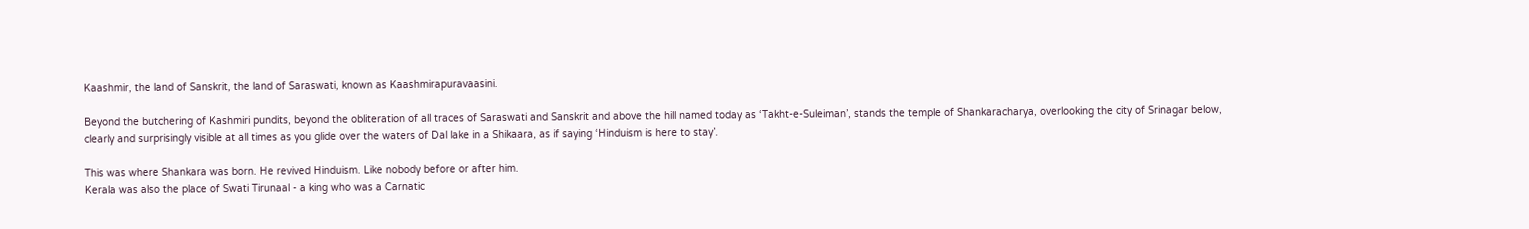Kaashmir, the land of Sanskrit, the land of Saraswati, known as Kaashmirapuravaasini.

Beyond the butchering of Kashmiri pundits, beyond the obliteration of all traces of Saraswati and Sanskrit and above the hill named today as ‘Takht-e-Suleiman’, stands the temple of Shankaracharya, overlooking the city of Srinagar below, clearly and surprisingly visible at all times as you glide over the waters of Dal lake in a Shikaara, as if saying ‘Hinduism is here to stay’.

This was where Shankara was born. He revived Hinduism. Like nobody before or after him.
Kerala was also the place of Swati Tirunaal - a king who was a Carnatic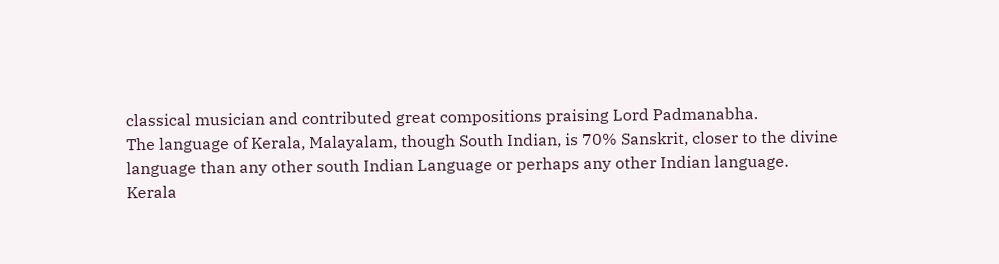classical musician and contributed great compositions praising Lord Padmanabha.
The language of Kerala, Malayalam, though South Indian, is 70% Sanskrit, closer to the divine language than any other south Indian Language or perhaps any other Indian language.
Kerala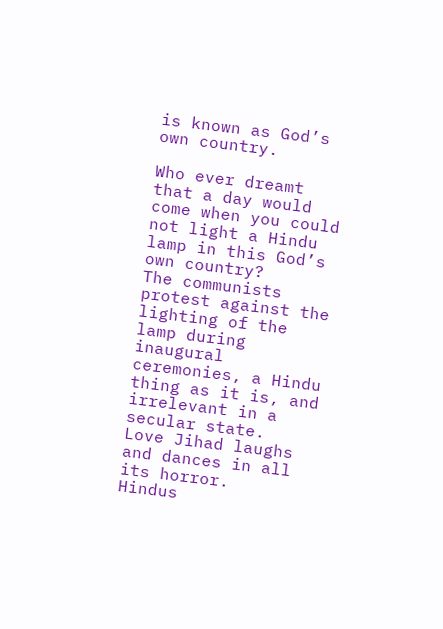is known as God’s own country.

Who ever dreamt that a day would come when you could not light a Hindu lamp in this God’s own country?
The communists protest against the lighting of the lamp during inaugural ceremonies, a Hindu thing as it is, and irrelevant in a secular state.
Love Jihad laughs and dances in all its horror.
Hindus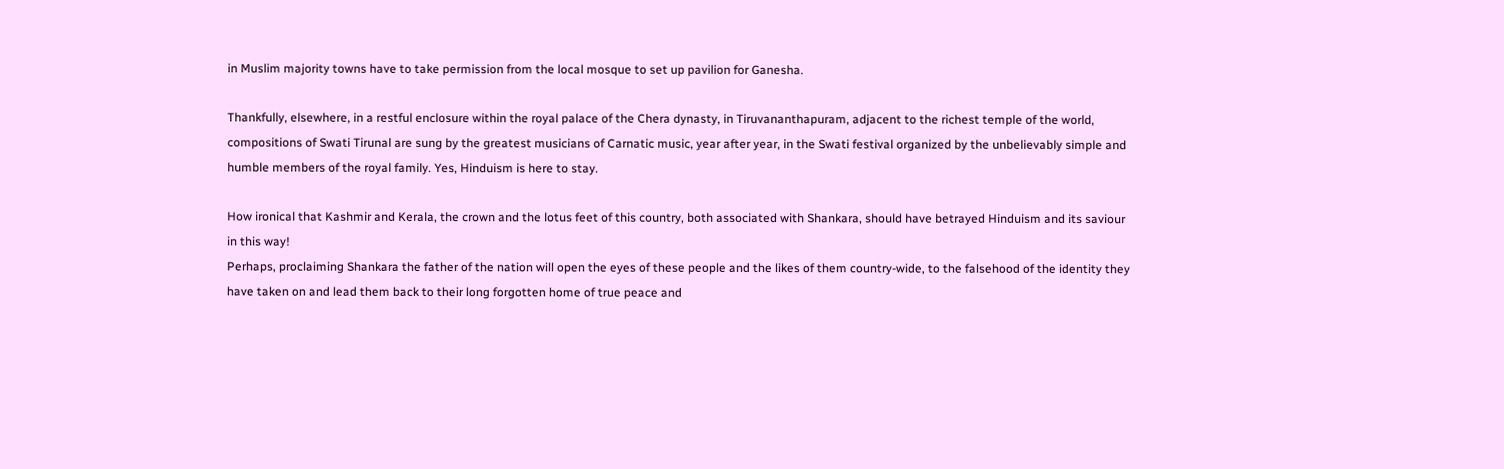in Muslim majority towns have to take permission from the local mosque to set up pavilion for Ganesha.

Thankfully, elsewhere, in a restful enclosure within the royal palace of the Chera dynasty, in Tiruvananthapuram, adjacent to the richest temple of the world, compositions of Swati Tirunal are sung by the greatest musicians of Carnatic music, year after year, in the Swati festival organized by the unbelievably simple and humble members of the royal family. Yes, Hinduism is here to stay.

How ironical that Kashmir and Kerala, the crown and the lotus feet of this country, both associated with Shankara, should have betrayed Hinduism and its saviour in this way!
Perhaps, proclaiming Shankara the father of the nation will open the eyes of these people and the likes of them country-wide, to the falsehood of the identity they have taken on and lead them back to their long forgotten home of true peace and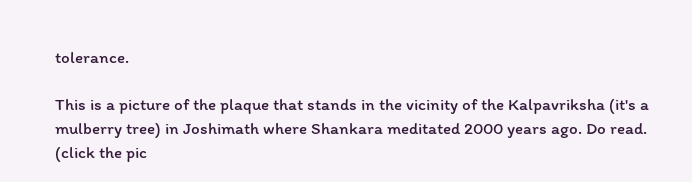tolerance.

This is a picture of the plaque that stands in the vicinity of the Kalpavriksha (it's a mulberry tree) in Joshimath where Shankara meditated 2000 years ago. Do read. (click the pic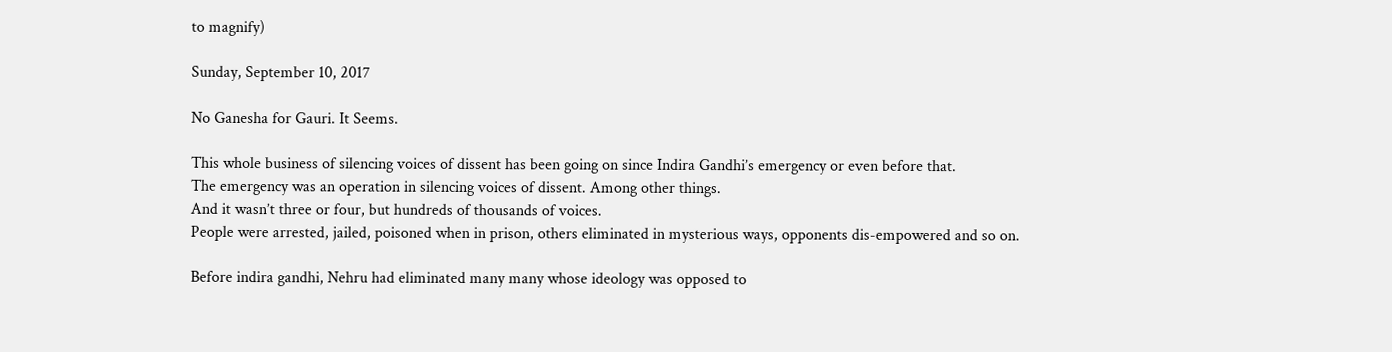to magnify)

Sunday, September 10, 2017

No Ganesha for Gauri. It Seems.

This whole business of silencing voices of dissent has been going on since Indira Gandhi’s emergency or even before that.
The emergency was an operation in silencing voices of dissent. Among other things.
And it wasn’t three or four, but hundreds of thousands of voices.
People were arrested, jailed, poisoned when in prison, others eliminated in mysterious ways, opponents dis-empowered and so on.

Before indira gandhi, Nehru had eliminated many many whose ideology was opposed to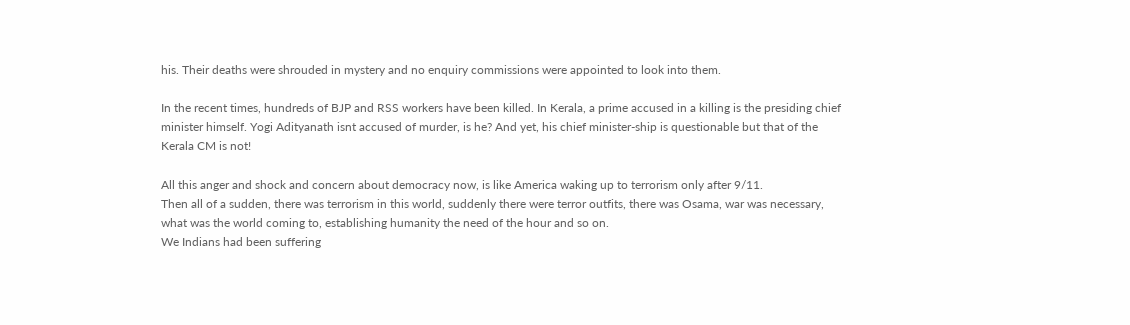his. Their deaths were shrouded in mystery and no enquiry commissions were appointed to look into them.

In the recent times, hundreds of BJP and RSS workers have been killed. In Kerala, a prime accused in a killing is the presiding chief minister himself. Yogi Adityanath isnt accused of murder, is he? And yet, his chief minister-ship is questionable but that of the Kerala CM is not!

All this anger and shock and concern about democracy now, is like America waking up to terrorism only after 9/11.
Then all of a sudden, there was terrorism in this world, suddenly there were terror outfits, there was Osama, war was necessary, what was the world coming to, establishing humanity the need of the hour and so on.
We Indians had been suffering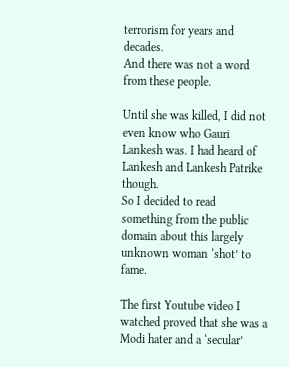terrorism for years and decades.
And there was not a word from these people.

Until she was killed, I did not even know who Gauri Lankesh was. I had heard of Lankesh and Lankesh Patrike though.
So I decided to read something from the public domain about this largely unknown woman ‘shot’ to fame.

The first Youtube video I watched proved that she was a Modi hater and a ‘secular’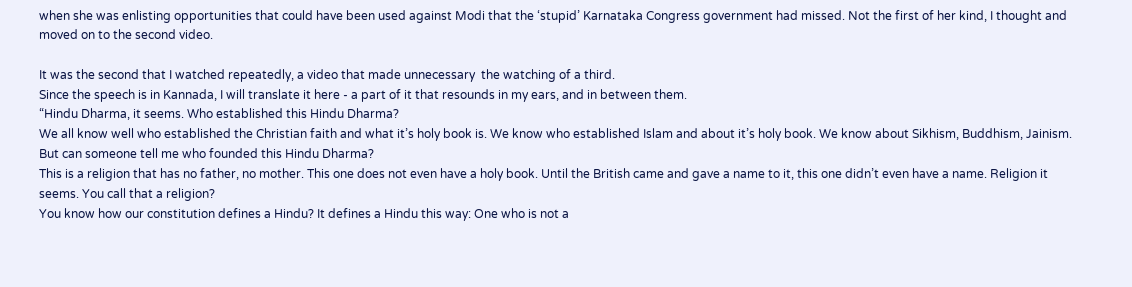when she was enlisting opportunities that could have been used against Modi that the ‘stupid’ Karnataka Congress government had missed. Not the first of her kind, I thought and moved on to the second video.

It was the second that I watched repeatedly, a video that made unnecessary  the watching of a third.
Since the speech is in Kannada, I will translate it here - a part of it that resounds in my ears, and in between them.
“Hindu Dharma, it seems. Who established this Hindu Dharma?
We all know well who established the Christian faith and what it’s holy book is. We know who established Islam and about it’s holy book. We know about Sikhism, Buddhism, Jainism. But can someone tell me who founded this Hindu Dharma?
This is a religion that has no father, no mother. This one does not even have a holy book. Until the British came and gave a name to it, this one didn’t even have a name. Religion it seems. You call that a religion?
You know how our constitution defines a Hindu? It defines a Hindu this way: One who is not a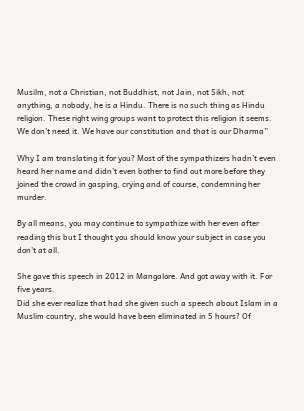Musilm, not a Christian, not Buddhist, not Jain, not Sikh, not anything, a nobody, he is a Hindu. There is no such thing as Hindu religion. These right wing groups want to protect this religion it seems. We don’t need it. We have our constitution and that is our Dharma”

Why I am translating it for you? Most of the sympathizers hadn’t even heard her name and didn’t even bother to find out more before they joined the crowd in gasping, crying and of course, condemning her murder.

By all means, you may continue to sympathize with her even after reading this but I thought you should know your subject in case you don’t at all.

She gave this speech in 2012 in Mangalore. And got away with it. For five years.
Did she ever realize that had she given such a speech about Islam in a Muslim country, she would have been eliminated in 5 hours? Of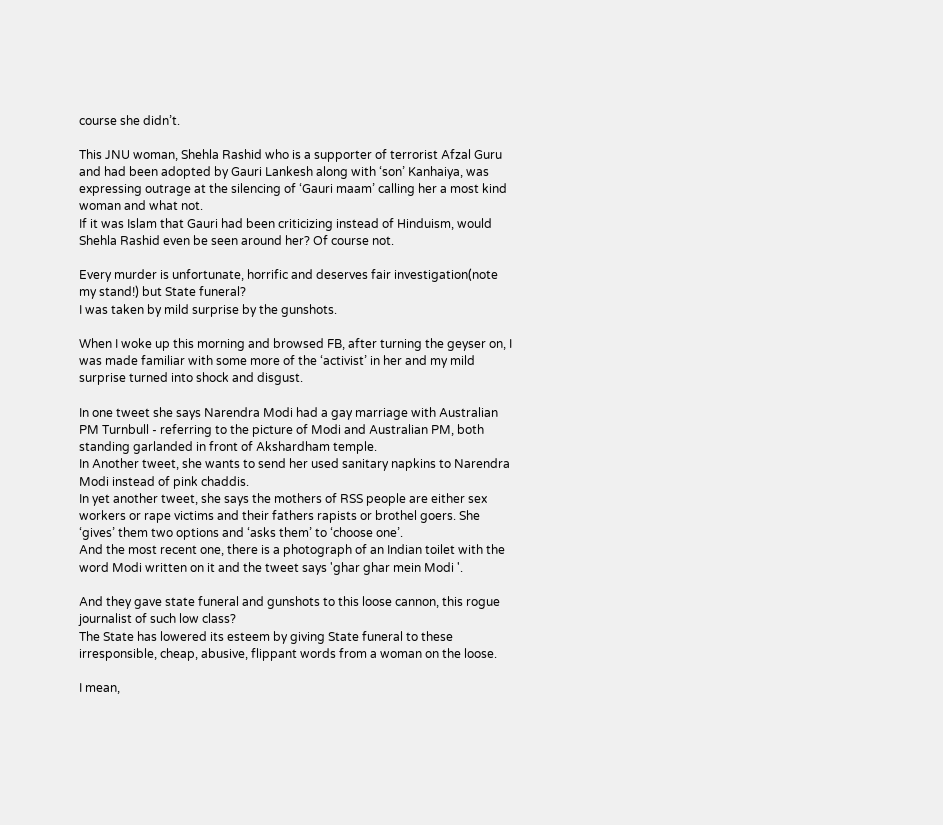course she didn’t.

This JNU woman, Shehla Rashid who is a supporter of terrorist Afzal Guru and had been adopted by Gauri Lankesh along with ‘son’ Kanhaiya, was expressing outrage at the silencing of ‘Gauri maam’ calling her a most kind woman and what not.
If it was Islam that Gauri had been criticizing instead of Hinduism, would Shehla Rashid even be seen around her? Of course not.

Every murder is unfortunate, horrific and deserves fair investigation(note my stand!) but State funeral?
I was taken by mild surprise by the gunshots.

When I woke up this morning and browsed FB, after turning the geyser on, I was made familiar with some more of the ‘activist’ in her and my mild surprise turned into shock and disgust.

In one tweet she says Narendra Modi had a gay marriage with Australian PM Turnbull - referring to the picture of Modi and Australian PM, both standing garlanded in front of Akshardham temple.
In Another tweet, she wants to send her used sanitary napkins to Narendra Modi instead of pink chaddis.
In yet another tweet, she says the mothers of RSS people are either sex workers or rape victims and their fathers rapists or brothel goers. She ‘gives’ them two options and ‘asks them’ to ‘choose one’.
And the most recent one, there is a photograph of an Indian toilet with the word Modi written on it and the tweet says 'ghar ghar mein Modi '.

And they gave state funeral and gunshots to this loose cannon, this rogue journalist of such low class?
The State has lowered its esteem by giving State funeral to these irresponsible, cheap, abusive, flippant words from a woman on the loose.

I mean,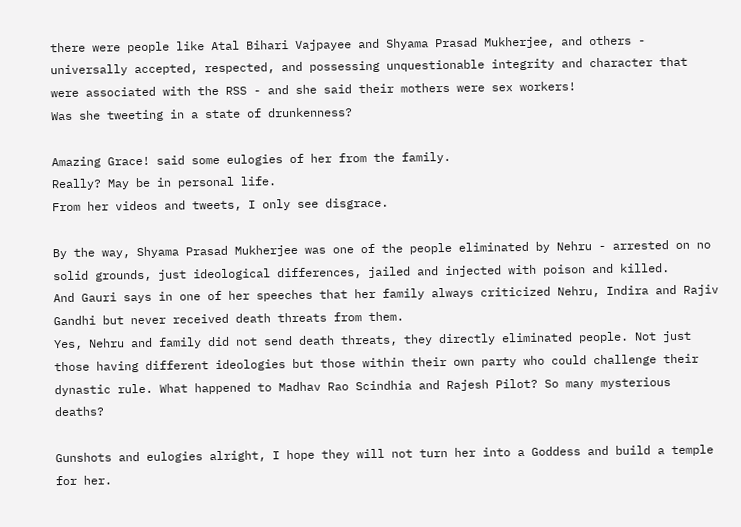there were people like Atal Bihari Vajpayee and Shyama Prasad Mukherjee, and others - universally accepted, respected, and possessing unquestionable integrity and character that were associated with the RSS - and she said their mothers were sex workers!
Was she tweeting in a state of drunkenness?

Amazing Grace! said some eulogies of her from the family.
Really? May be in personal life.
From her videos and tweets, I only see disgrace.

By the way, Shyama Prasad Mukherjee was one of the people eliminated by Nehru - arrested on no solid grounds, just ideological differences, jailed and injected with poison and killed.
And Gauri says in one of her speeches that her family always criticized Nehru, Indira and Rajiv Gandhi but never received death threats from them.
Yes, Nehru and family did not send death threats, they directly eliminated people. Not just those having different ideologies but those within their own party who could challenge their dynastic rule. What happened to Madhav Rao Scindhia and Rajesh Pilot? So many mysterious deaths?

Gunshots and eulogies alright, I hope they will not turn her into a Goddess and build a temple for her.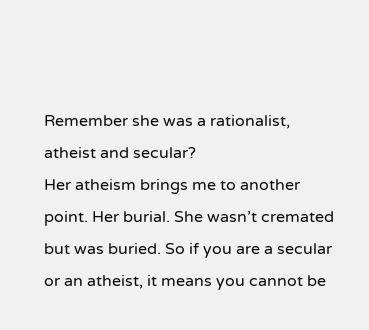Remember she was a rationalist, atheist and secular?
Her atheism brings me to another point. Her burial. She wasn’t cremated but was buried. So if you are a secular or an atheist, it means you cannot be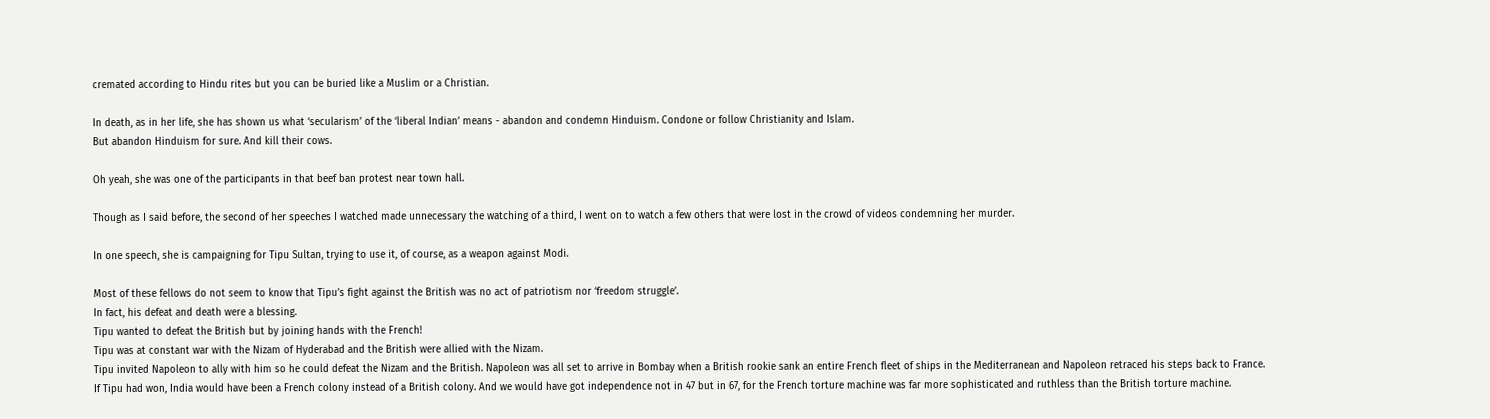cremated according to Hindu rites but you can be buried like a Muslim or a Christian.

In death, as in her life, she has shown us what ‘secularism’ of the ‘liberal Indian’ means - abandon and condemn Hinduism. Condone or follow Christianity and Islam.
But abandon Hinduism for sure. And kill their cows.

Oh yeah, she was one of the participants in that beef ban protest near town hall.

Though as I said before, the second of her speeches I watched made unnecessary the watching of a third, I went on to watch a few others that were lost in the crowd of videos condemning her murder.

In one speech, she is campaigning for Tipu Sultan, trying to use it, of course, as a weapon against Modi.

Most of these fellows do not seem to know that Tipu’s fight against the British was no act of patriotism nor ‘freedom struggle’.
In fact, his defeat and death were a blessing.
Tipu wanted to defeat the British but by joining hands with the French!
Tipu was at constant war with the Nizam of Hyderabad and the British were allied with the Nizam.
Tipu invited Napoleon to ally with him so he could defeat the Nizam and the British. Napoleon was all set to arrive in Bombay when a British rookie sank an entire French fleet of ships in the Mediterranean and Napoleon retraced his steps back to France.
If Tipu had won, India would have been a French colony instead of a British colony. And we would have got independence not in 47 but in 67, for the French torture machine was far more sophisticated and ruthless than the British torture machine.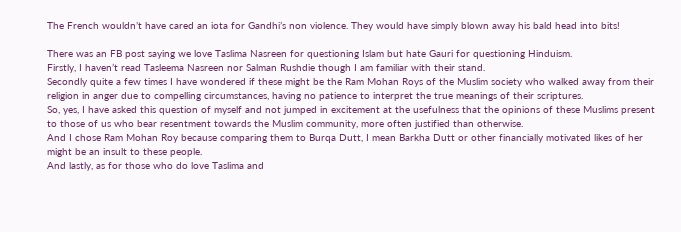The French wouldn’t have cared an iota for Gandhi’s non violence. They would have simply blown away his bald head into bits!

There was an FB post saying we love Taslima Nasreen for questioning Islam but hate Gauri for questioning Hinduism.
Firstly, I haven’t read Tasleema Nasreen nor Salman Rushdie though I am familiar with their stand.
Secondly quite a few times I have wondered if these might be the Ram Mohan Roys of the Muslim society who walked away from their religion in anger due to compelling circumstances, having no patience to interpret the true meanings of their scriptures.
So, yes, I have asked this question of myself and not jumped in excitement at the usefulness that the opinions of these Muslims present to those of us who bear resentment towards the Muslim community, more often justified than otherwise.
And I chose Ram Mohan Roy because comparing them to Burqa Dutt, I mean Barkha Dutt or other financially motivated likes of her might be an insult to these people.
And lastly, as for those who do love Taslima and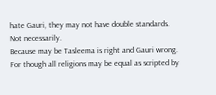hate Gauri, they may not have double standards. Not necessarily.
Because may be Tasleema is right and Gauri wrong.
For though all religions may be equal as scripted by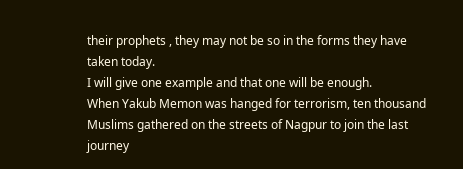their prophets , they may not be so in the forms they have taken today.
I will give one example and that one will be enough.
When Yakub Memon was hanged for terrorism, ten thousand Muslims gathered on the streets of Nagpur to join the last journey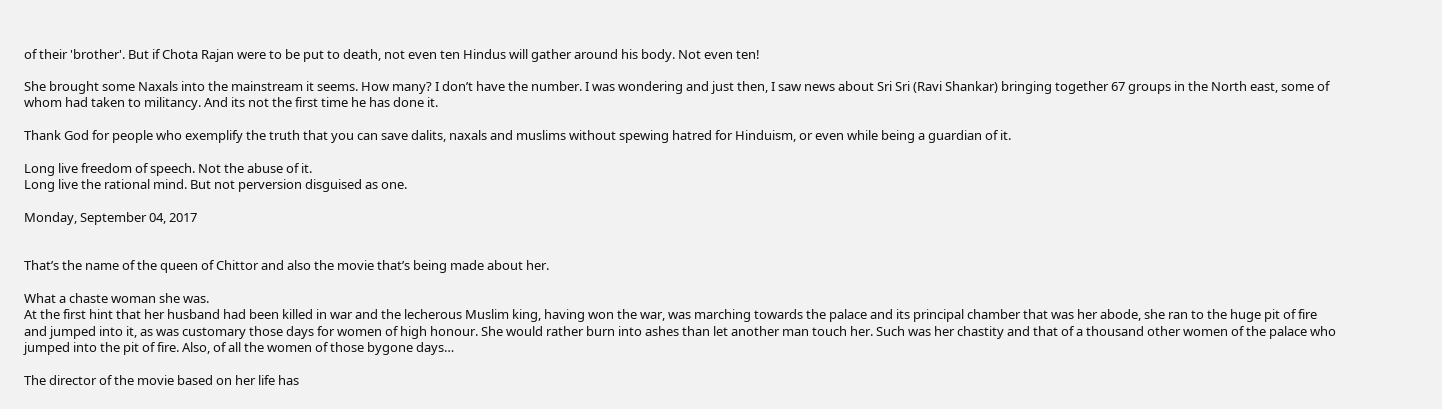of their 'brother'. But if Chota Rajan were to be put to death, not even ten Hindus will gather around his body. Not even ten!

She brought some Naxals into the mainstream it seems. How many? I don’t have the number. I was wondering and just then, I saw news about Sri Sri (Ravi Shankar) bringing together 67 groups in the North east, some of whom had taken to militancy. And its not the first time he has done it.

Thank God for people who exemplify the truth that you can save dalits, naxals and muslims without spewing hatred for Hinduism, or even while being a guardian of it.

Long live freedom of speech. Not the abuse of it.
Long live the rational mind. But not perversion disguised as one.

Monday, September 04, 2017


That’s the name of the queen of Chittor and also the movie that’s being made about her.

What a chaste woman she was.
At the first hint that her husband had been killed in war and the lecherous Muslim king, having won the war, was marching towards the palace and its principal chamber that was her abode, she ran to the huge pit of fire and jumped into it, as was customary those days for women of high honour. She would rather burn into ashes than let another man touch her. Such was her chastity and that of a thousand other women of the palace who jumped into the pit of fire. Also, of all the women of those bygone days…

The director of the movie based on her life has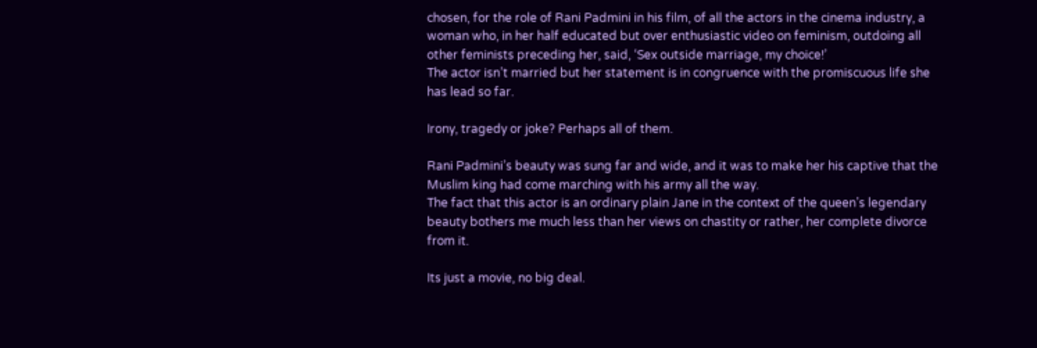chosen, for the role of Rani Padmini in his film, of all the actors in the cinema industry, a woman who, in her half educated but over enthusiastic video on feminism, outdoing all other feminists preceding her, said, ‘Sex outside marriage, my choice!’
The actor isn’t married but her statement is in congruence with the promiscuous life she has lead so far.

Irony, tragedy or joke? Perhaps all of them.

Rani Padmini’s beauty was sung far and wide, and it was to make her his captive that the Muslim king had come marching with his army all the way.
The fact that this actor is an ordinary plain Jane in the context of the queen’s legendary beauty bothers me much less than her views on chastity or rather, her complete divorce from it.

Its just a movie, no big deal.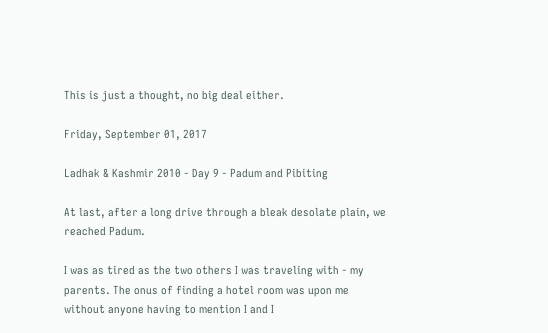This is just a thought, no big deal either.

Friday, September 01, 2017

Ladhak & Kashmir 2010 - Day 9 - Padum and Pibiting

At last, after a long drive through a bleak desolate plain, we reached Padum.

I was as tired as the two others I was traveling with - my parents. The onus of finding a hotel room was upon me without anyone having to mention I and I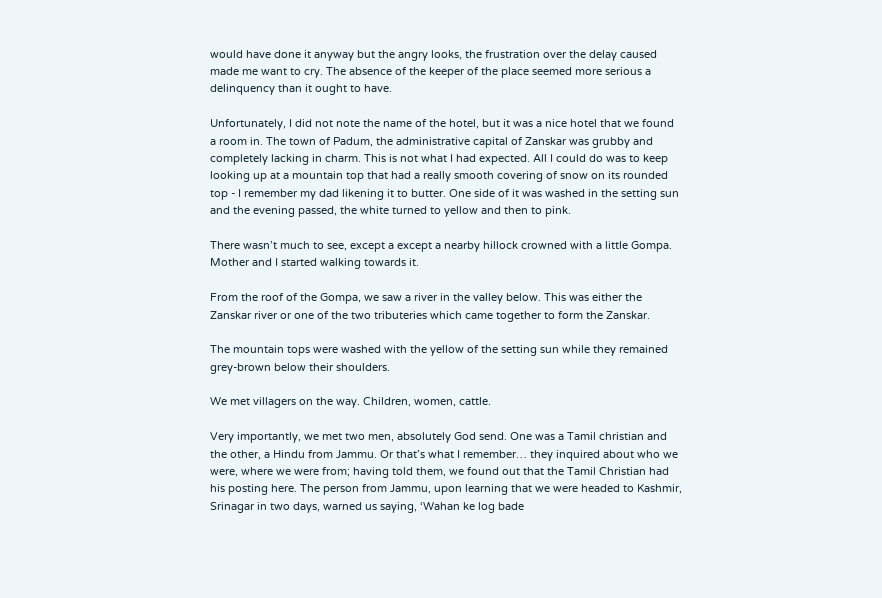would have done it anyway but the angry looks, the frustration over the delay caused made me want to cry. The absence of the keeper of the place seemed more serious a delinquency than it ought to have.

Unfortunately, I did not note the name of the hotel, but it was a nice hotel that we found a room in. The town of Padum, the administrative capital of Zanskar was grubby and completely lacking in charm. This is not what I had expected. All I could do was to keep looking up at a mountain top that had a really smooth covering of snow on its rounded top - I remember my dad likening it to butter. One side of it was washed in the setting sun and the evening passed, the white turned to yellow and then to pink.

There wasn’t much to see, except a except a nearby hillock crowned with a little Gompa. Mother and I started walking towards it.

From the roof of the Gompa, we saw a river in the valley below. This was either the Zanskar river or one of the two tributeries which came together to form the Zanskar.

The mountain tops were washed with the yellow of the setting sun while they remained grey-brown below their shoulders.

We met villagers on the way. Children, women, cattle.

Very importantly, we met two men, absolutely God send. One was a Tamil christian and the other, a Hindu from Jammu. Or that’s what I remember… they inquired about who we were, where we were from; having told them, we found out that the Tamil Christian had his posting here. The person from Jammu, upon learning that we were headed to Kashmir, Srinagar in two days, warned us saying, ‘Wahan ke log bade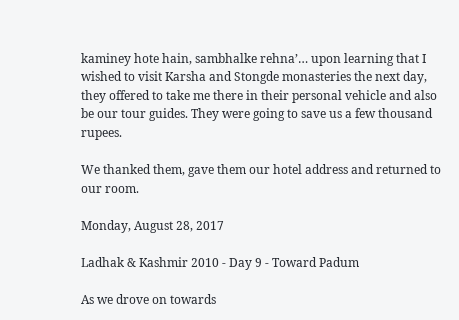kaminey hote hain, sambhalke rehna’… upon learning that I wished to visit Karsha and Stongde monasteries the next day, they offered to take me there in their personal vehicle and also be our tour guides. They were going to save us a few thousand rupees.

We thanked them, gave them our hotel address and returned to our room.

Monday, August 28, 2017

Ladhak & Kashmir 2010 - Day 9 - Toward Padum

As we drove on towards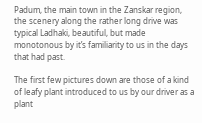Padum, the main town in the Zanskar region, the scenery along the rather long drive was typical Ladhaki, beautiful, but made monotonous by it’s familiarity to us in the days that had past.

The first few pictures down are those of a kind of leafy plant introduced to us by our driver as a plant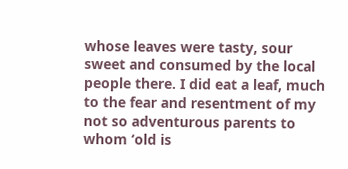whose leaves were tasty, sour sweet and consumed by the local people there. I did eat a leaf, much to the fear and resentment of my not so adventurous parents to whom ‘old is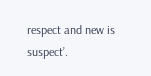respect and new is suspect’.